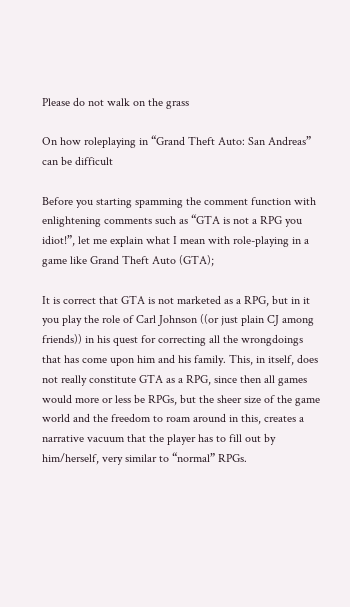Please do not walk on the grass

On how roleplaying in “Grand Theft Auto: San Andreas” can be difficult

Before you starting spamming the comment function with enlightening comments such as “GTA is not a RPG you idiot!”, let me explain what I mean with role-playing in a game like Grand Theft Auto (GTA);

It is correct that GTA is not marketed as a RPG, but in it you play the role of Carl Johnson ((or just plain CJ among friends)) in his quest for correcting all the wrongdoings that has come upon him and his family. This, in itself, does not really constitute GTA as a RPG, since then all games would more or less be RPGs, but the sheer size of the game world and the freedom to roam around in this, creates a narrative vacuum that the player has to fill out by him/herself, very similar to “normal” RPGs.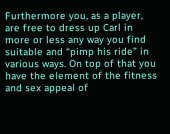Furthermore you, as a player, are free to dress up Carl in more or less any way you find suitable and “pimp his ride” in various ways. On top of that you have the element of the fitness and sex appeal of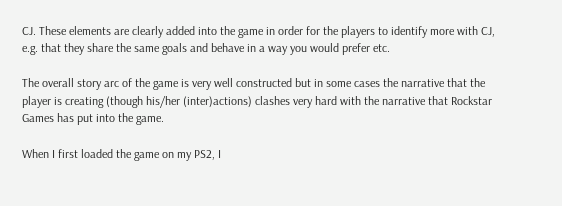CJ. These elements are clearly added into the game in order for the players to identify more with CJ, e.g. that they share the same goals and behave in a way you would prefer etc.

The overall story arc of the game is very well constructed but in some cases the narrative that the player is creating (though his/her (inter)actions) clashes very hard with the narrative that Rockstar Games has put into the game.

When I first loaded the game on my PS2, I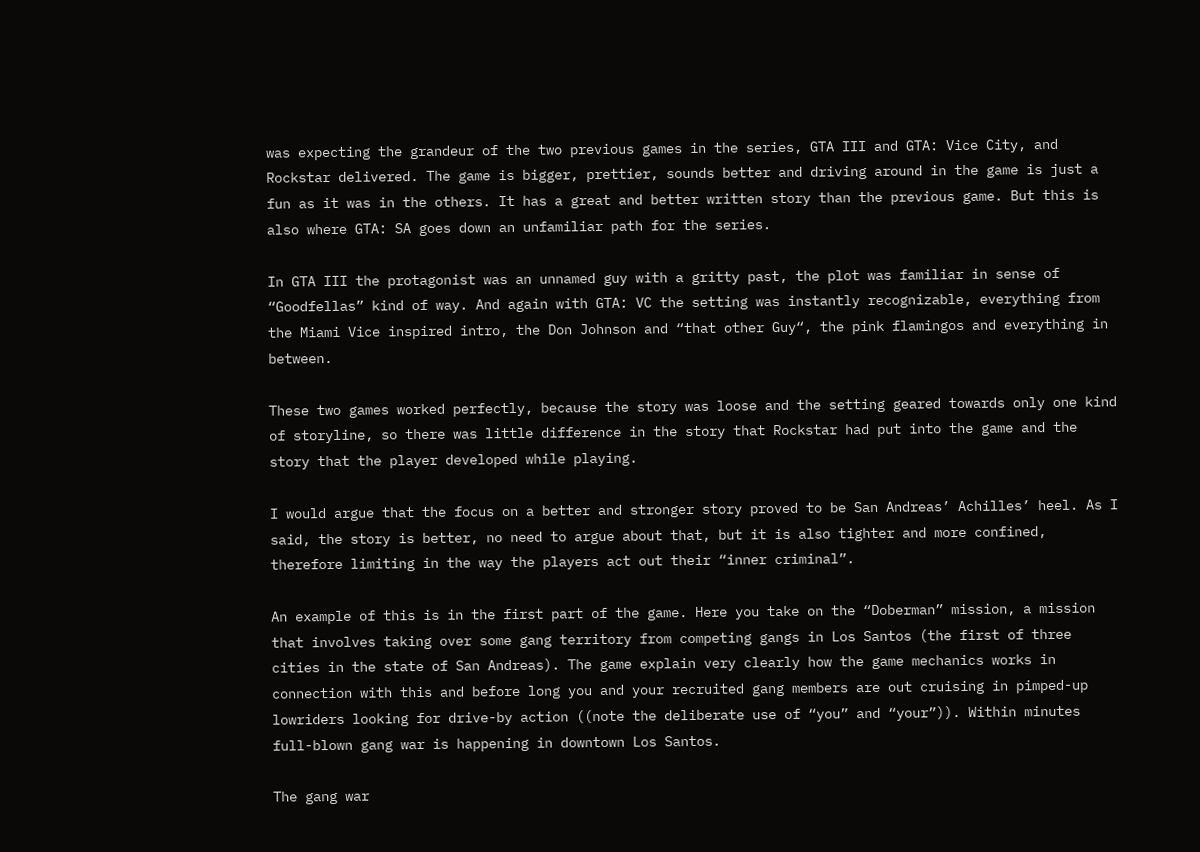was expecting the grandeur of the two previous games in the series, GTA III and GTA: Vice City, and Rockstar delivered. The game is bigger, prettier, sounds better and driving around in the game is just a fun as it was in the others. It has a great and better written story than the previous game. But this is also where GTA: SA goes down an unfamiliar path for the series.

In GTA III the protagonist was an unnamed guy with a gritty past, the plot was familiar in sense of “Goodfellas” kind of way. And again with GTA: VC the setting was instantly recognizable, everything from the Miami Vice inspired intro, the Don Johnson and “that other Guy“, the pink flamingos and everything in between.

These two games worked perfectly, because the story was loose and the setting geared towards only one kind of storyline, so there was little difference in the story that Rockstar had put into the game and the story that the player developed while playing.

I would argue that the focus on a better and stronger story proved to be San Andreas’ Achilles’ heel. As I said, the story is better, no need to argue about that, but it is also tighter and more confined, therefore limiting in the way the players act out their “inner criminal”.

An example of this is in the first part of the game. Here you take on the “Doberman” mission, a mission that involves taking over some gang territory from competing gangs in Los Santos (the first of three cities in the state of San Andreas). The game explain very clearly how the game mechanics works in connection with this and before long you and your recruited gang members are out cruising in pimped-up lowriders looking for drive-by action ((note the deliberate use of “you” and “your”)). Within minutes full-blown gang war is happening in downtown Los Santos.

The gang war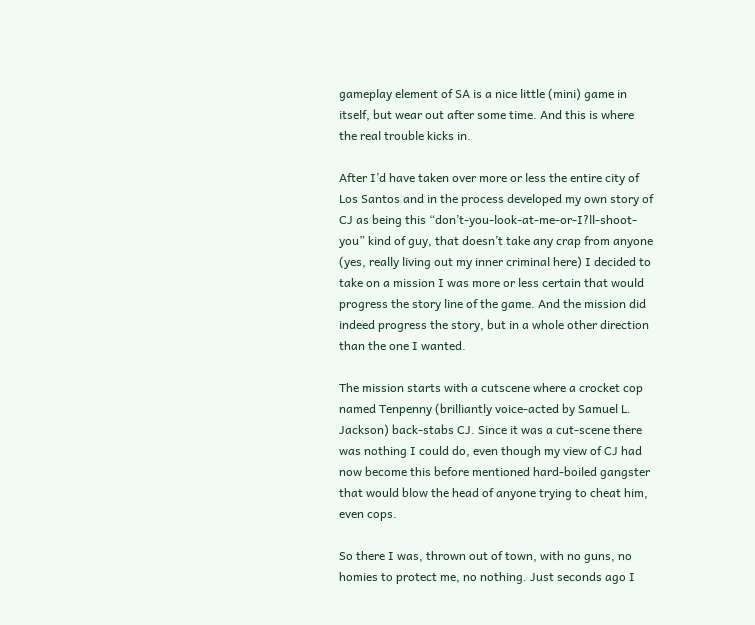gameplay element of SA is a nice little (mini) game in itself, but wear out after some time. And this is where the real trouble kicks in.

After I’d have taken over more or less the entire city of Los Santos and in the process developed my own story of CJ as being this “don’t-you-look-at-me-or-I?ll-shoot-you” kind of guy, that doesn’t take any crap from anyone (yes, really living out my inner criminal here) I decided to take on a mission I was more or less certain that would progress the story line of the game. And the mission did indeed progress the story, but in a whole other direction than the one I wanted.

The mission starts with a cutscene where a crocket cop named Tenpenny (brilliantly voice-acted by Samuel L. Jackson) back-stabs CJ. Since it was a cut-scene there was nothing I could do, even though my view of CJ had now become this before mentioned hard-boiled gangster that would blow the head of anyone trying to cheat him, even cops.

So there I was, thrown out of town, with no guns, no homies to protect me, no nothing. Just seconds ago I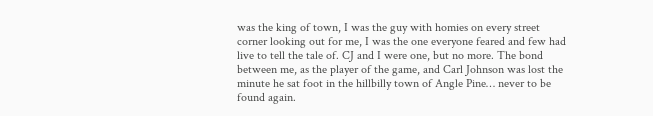was the king of town, I was the guy with homies on every street corner looking out for me, I was the one everyone feared and few had live to tell the tale of. CJ and I were one, but no more. The bond between me, as the player of the game, and Carl Johnson was lost the minute he sat foot in the hillbilly town of Angle Pine… never to be found again.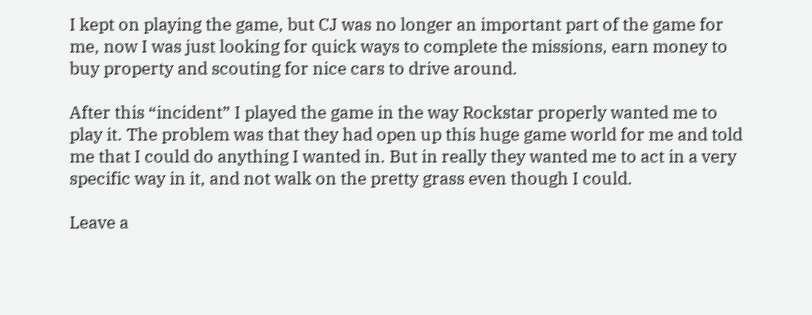I kept on playing the game, but CJ was no longer an important part of the game for me, now I was just looking for quick ways to complete the missions, earn money to buy property and scouting for nice cars to drive around.

After this “incident” I played the game in the way Rockstar properly wanted me to play it. The problem was that they had open up this huge game world for me and told me that I could do anything I wanted in. But in really they wanted me to act in a very specific way in it, and not walk on the pretty grass even though I could.

Leave a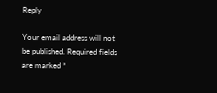Reply

Your email address will not be published. Required fields are marked *